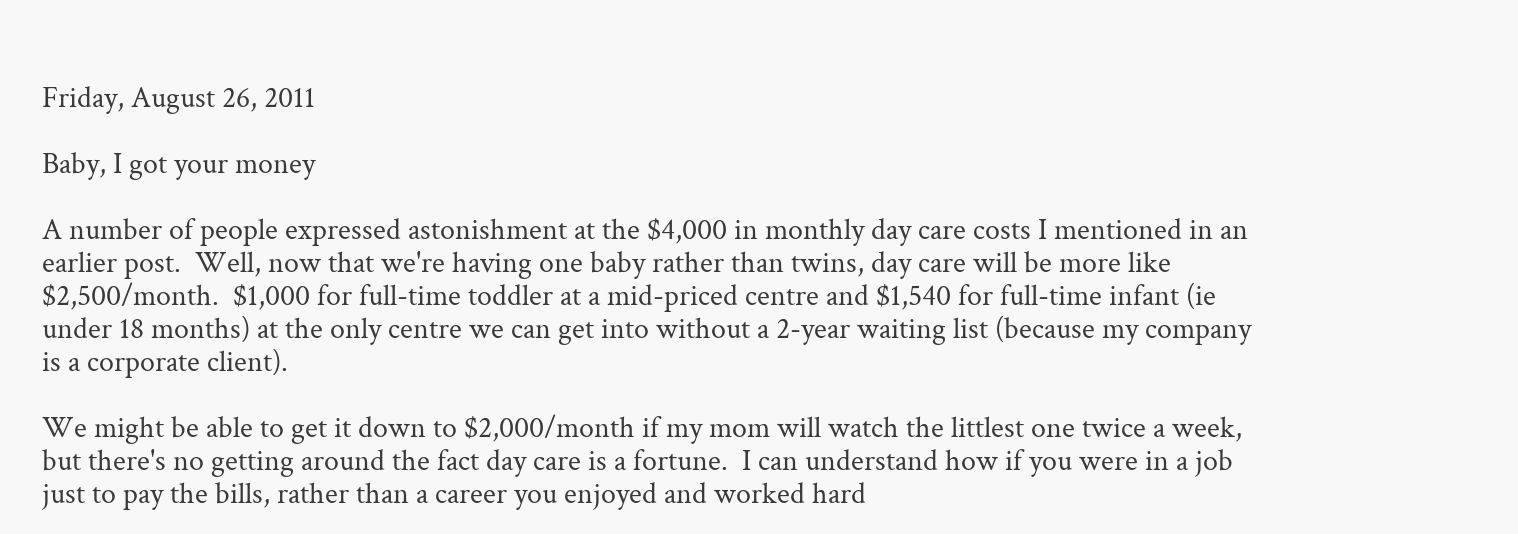Friday, August 26, 2011

Baby, I got your money

A number of people expressed astonishment at the $4,000 in monthly day care costs I mentioned in an earlier post.  Well, now that we're having one baby rather than twins, day care will be more like $2,500/month.  $1,000 for full-time toddler at a mid-priced centre and $1,540 for full-time infant (ie under 18 months) at the only centre we can get into without a 2-year waiting list (because my company is a corporate client).

We might be able to get it down to $2,000/month if my mom will watch the littlest one twice a week, but there's no getting around the fact day care is a fortune.  I can understand how if you were in a job just to pay the bills, rather than a career you enjoyed and worked hard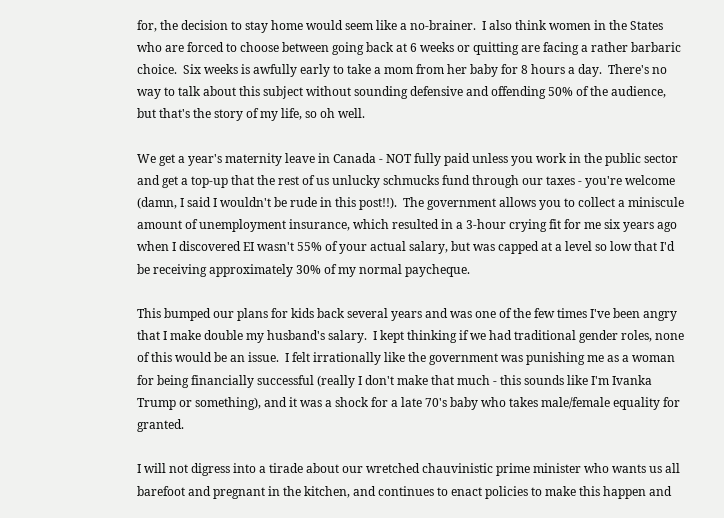for, the decision to stay home would seem like a no-brainer.  I also think women in the States who are forced to choose between going back at 6 weeks or quitting are facing a rather barbaric choice.  Six weeks is awfully early to take a mom from her baby for 8 hours a day.  There's no way to talk about this subject without sounding defensive and offending 50% of the audience, but that's the story of my life, so oh well.

We get a year's maternity leave in Canada - NOT fully paid unless you work in the public sector and get a top-up that the rest of us unlucky schmucks fund through our taxes - you're welcome (damn, I said I wouldn't be rude in this post!!).  The government allows you to collect a miniscule amount of unemployment insurance, which resulted in a 3-hour crying fit for me six years ago when I discovered EI wasn't 55% of your actual salary, but was capped at a level so low that I'd be receiving approximately 30% of my normal paycheque.

This bumped our plans for kids back several years and was one of the few times I've been angry that I make double my husband's salary.  I kept thinking if we had traditional gender roles, none of this would be an issue.  I felt irrationally like the government was punishing me as a woman for being financially successful (really I don't make that much - this sounds like I'm Ivanka Trump or something), and it was a shock for a late 70's baby who takes male/female equality for granted.

I will not digress into a tirade about our wretched chauvinistic prime minister who wants us all barefoot and pregnant in the kitchen, and continues to enact policies to make this happen and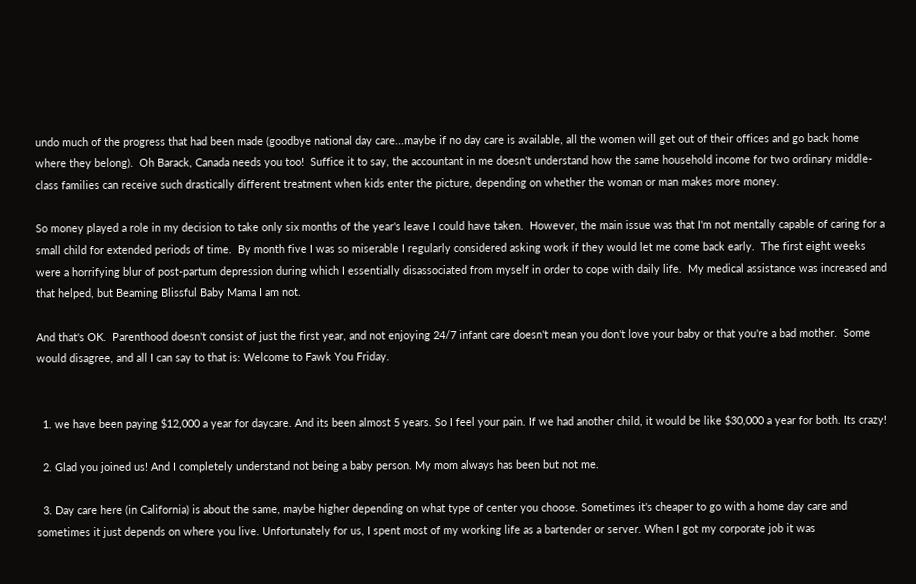undo much of the progress that had been made (goodbye national day care...maybe if no day care is available, all the women will get out of their offices and go back home where they belong).  Oh Barack, Canada needs you too!  Suffice it to say, the accountant in me doesn't understand how the same household income for two ordinary middle-class families can receive such drastically different treatment when kids enter the picture, depending on whether the woman or man makes more money.

So money played a role in my decision to take only six months of the year's leave I could have taken.  However, the main issue was that I'm not mentally capable of caring for a small child for extended periods of time.  By month five I was so miserable I regularly considered asking work if they would let me come back early.  The first eight weeks were a horrifying blur of post-partum depression during which I essentially disassociated from myself in order to cope with daily life.  My medical assistance was increased and that helped, but Beaming Blissful Baby Mama I am not.

And that's OK.  Parenthood doesn't consist of just the first year, and not enjoying 24/7 infant care doesn't mean you don't love your baby or that you're a bad mother.  Some would disagree, and all I can say to that is: Welcome to Fawk You Friday.


  1. we have been paying $12,000 a year for daycare. And its been almost 5 years. So I feel your pain. If we had another child, it would be like $30,000 a year for both. Its crazy!

  2. Glad you joined us! And I completely understand not being a baby person. My mom always has been but not me.

  3. Day care here (in California) is about the same, maybe higher depending on what type of center you choose. Sometimes it's cheaper to go with a home day care and sometimes it just depends on where you live. Unfortunately for us, I spent most of my working life as a bartender or server. When I got my corporate job it was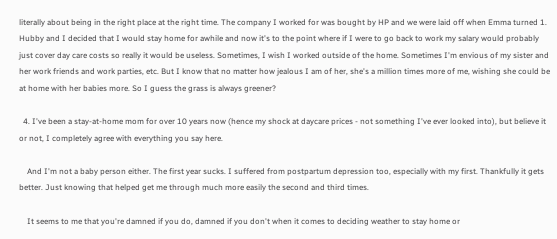literally about being in the right place at the right time. The company I worked for was bought by HP and we were laid off when Emma turned 1. Hubby and I decided that I would stay home for awhile and now it's to the point where if I were to go back to work my salary would probably just cover day care costs so really it would be useless. Sometimes, I wish I worked outside of the home. Sometimes I'm envious of my sister and her work friends and work parties, etc. But I know that no matter how jealous I am of her, she's a million times more of me, wishing she could be at home with her babies more. So I guess the grass is always greener?

  4. I've been a stay-at-home mom for over 10 years now (hence my shock at daycare prices - not something I've ever looked into), but believe it or not, I completely agree with everything you say here.

    And I'm not a baby person either. The first year sucks. I suffered from postpartum depression too, especially with my first. Thankfully it gets better. Just knowing that helped get me through much more easily the second and third times.

    It seems to me that you're damned if you do, damned if you don't when it comes to deciding weather to stay home or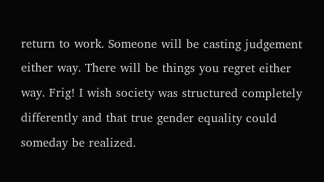return to work. Someone will be casting judgement either way. There will be things you regret either way. Frig! I wish society was structured completely differently and that true gender equality could someday be realized.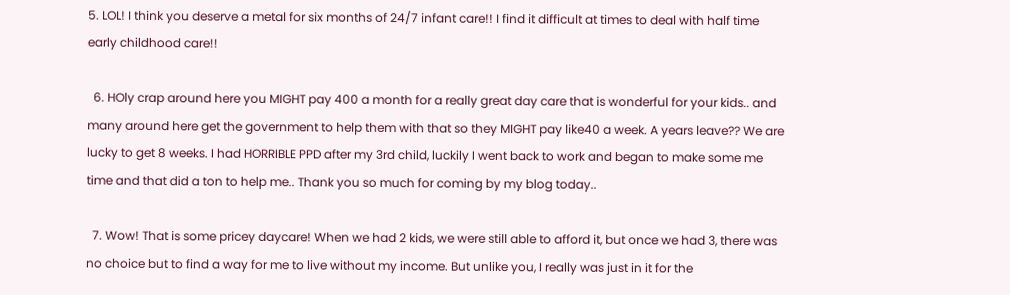5. LOL! I think you deserve a metal for six months of 24/7 infant care!! I find it difficult at times to deal with half time early childhood care!!

  6. HOly crap around here you MIGHT pay 400 a month for a really great day care that is wonderful for your kids.. and many around here get the government to help them with that so they MIGHT pay like40 a week. A years leave?? We are lucky to get 8 weeks. I had HORRIBLE PPD after my 3rd child, luckily I went back to work and began to make some me time and that did a ton to help me.. Thank you so much for coming by my blog today..

  7. Wow! That is some pricey daycare! When we had 2 kids, we were still able to afford it, but once we had 3, there was no choice but to find a way for me to live without my income. But unlike you, I really was just in it for the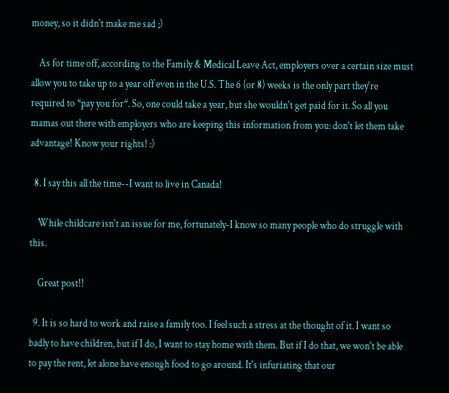money, so it didn't make me sad ;)

    As for time off, according to the Family & Medical Leave Act, employers over a certain size must allow you to take up to a year off even in the U.S. The 6 (or 8) weeks is the only part they're required to *pay you for*. So, one could take a year, but she wouldn't get paid for it. So all you mamas out there with employers who are keeping this information from you: don't let them take advantage! Know your rights! :)

  8. I say this all the time--I want to live in Canada!

    While childcare isn't an issue for me, fortunately-I know so many people who do struggle with this.

    Great post!!

  9. It is so hard to work and raise a family too. I feel such a stress at the thought of it. I want so badly to have children, but if I do, I want to stay home with them. But if I do that, we won't be able to pay the rent, let alone have enough food to go around. It's infuriating that our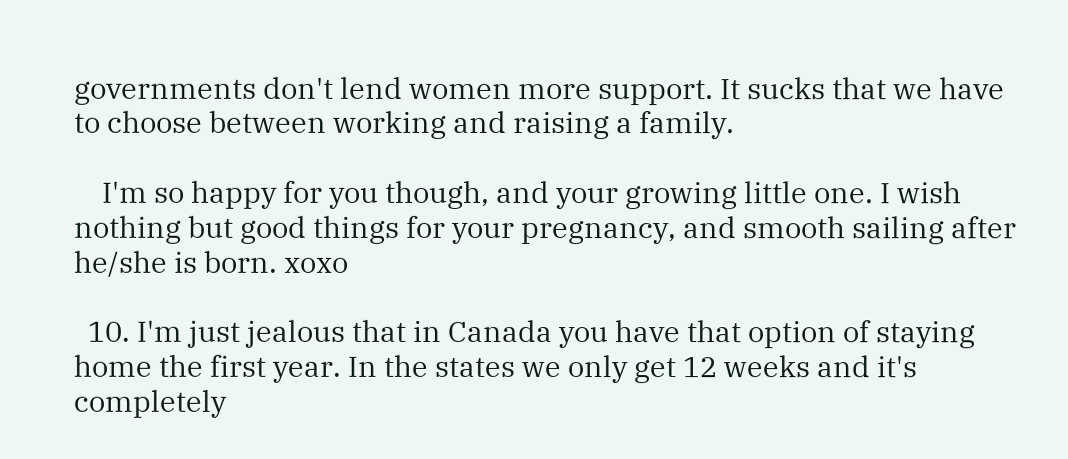governments don't lend women more support. It sucks that we have to choose between working and raising a family.

    I'm so happy for you though, and your growing little one. I wish nothing but good things for your pregnancy, and smooth sailing after he/she is born. xoxo

  10. I'm just jealous that in Canada you have that option of staying home the first year. In the states we only get 12 weeks and it's completely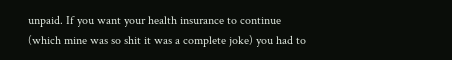unpaid. If you want your health insurance to continue (which mine was so shit it was a complete joke) you had to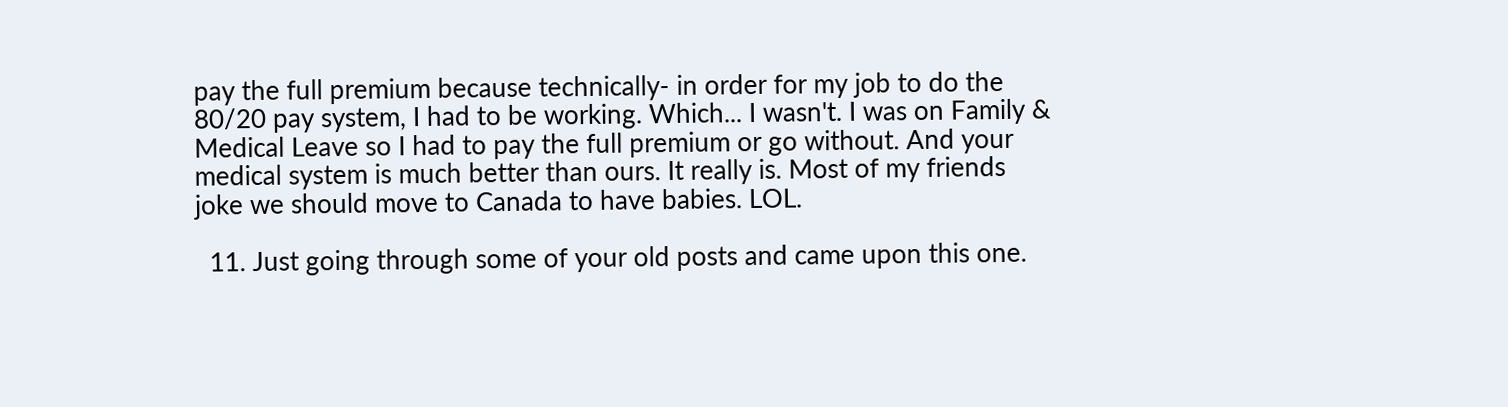pay the full premium because technically- in order for my job to do the 80/20 pay system, I had to be working. Which... I wasn't. I was on Family & Medical Leave so I had to pay the full premium or go without. And your medical system is much better than ours. It really is. Most of my friends joke we should move to Canada to have babies. LOL.

  11. Just going through some of your old posts and came upon this one.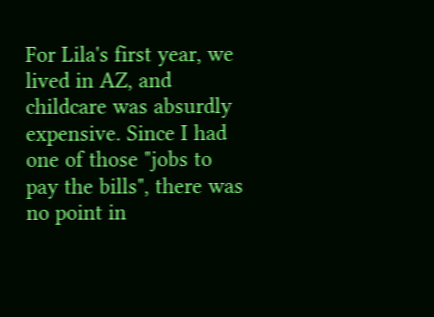For Lila's first year, we lived in AZ, and childcare was absurdly expensive. Since I had one of those "jobs to pay the bills", there was no point in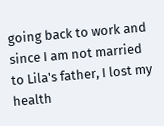going back to work and since I am not married to Lila's father, I lost my health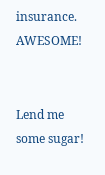insurance. AWESOME!


Lend me some sugar!